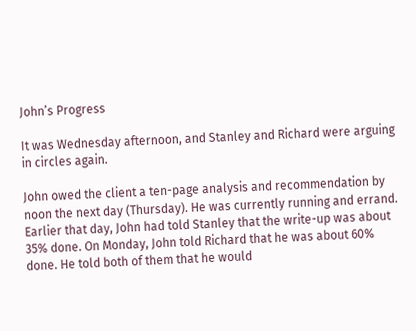John’s Progress

It was Wednesday afternoon, and Stanley and Richard were arguing in circles again.

John owed the client a ten-page analysis and recommendation by noon the next day (Thursday). He was currently running and errand. Earlier that day, John had told Stanley that the write-up was about 35% done. On Monday, John told Richard that he was about 60% done. He told both of them that he would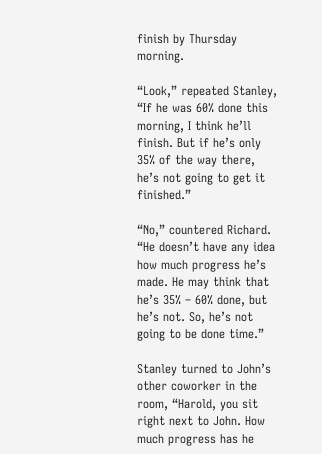finish by Thursday morning.

“Look,” repeated Stanley, “If he was 60% done this morning, I think he’ll finish. But if he’s only 35% of the way there, he’s not going to get it finished.”

“No,” countered Richard. “He doesn’t have any idea how much progress he’s made. He may think that he’s 35% – 60% done, but he’s not. So, he’s not going to be done time.”

Stanley turned to John’s other coworker in the room, “Harold, you sit right next to John. How much progress has he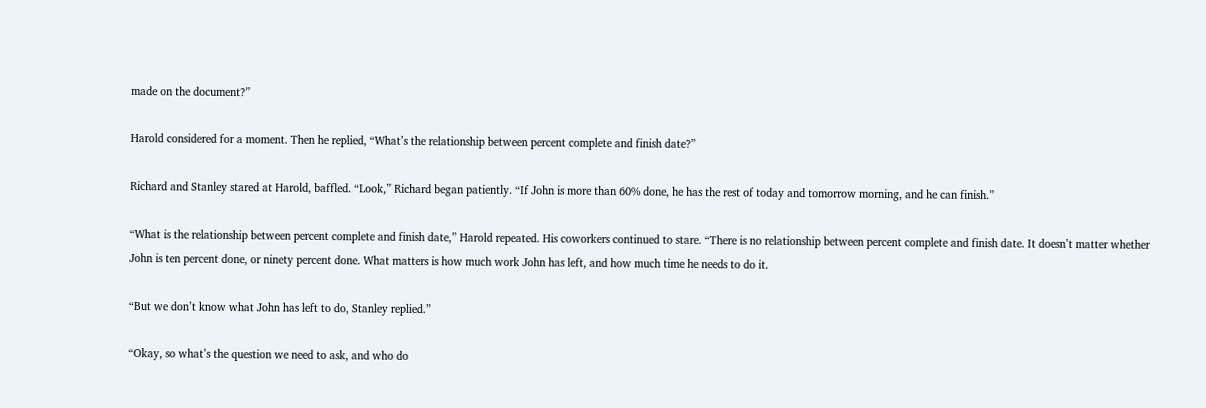made on the document?”

Harold considered for a moment. Then he replied, “What’s the relationship between percent complete and finish date?”

Richard and Stanley stared at Harold, baffled. “Look,” Richard began patiently. “If John is more than 60% done, he has the rest of today and tomorrow morning, and he can finish.”

“What is the relationship between percent complete and finish date,” Harold repeated. His coworkers continued to stare. “There is no relationship between percent complete and finish date. It doesn’t matter whether John is ten percent done, or ninety percent done. What matters is how much work John has left, and how much time he needs to do it.

“But we don’t know what John has left to do, Stanley replied.”

“Okay, so what’s the question we need to ask, and who do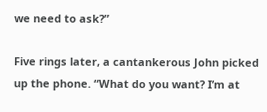we need to ask?”

Five rings later, a cantankerous John picked up the phone. “What do you want? I’m at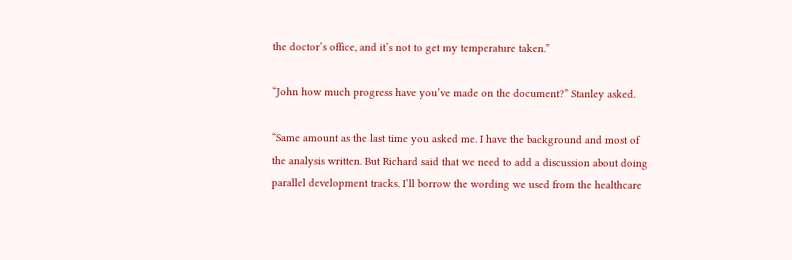the doctor’s office, and it’s not to get my temperature taken.”

“John how much progress have you’ve made on the document?” Stanley asked.

“Same amount as the last time you asked me. I have the background and most of the analysis written. But Richard said that we need to add a discussion about doing parallel development tracks. I’ll borrow the wording we used from the healthcare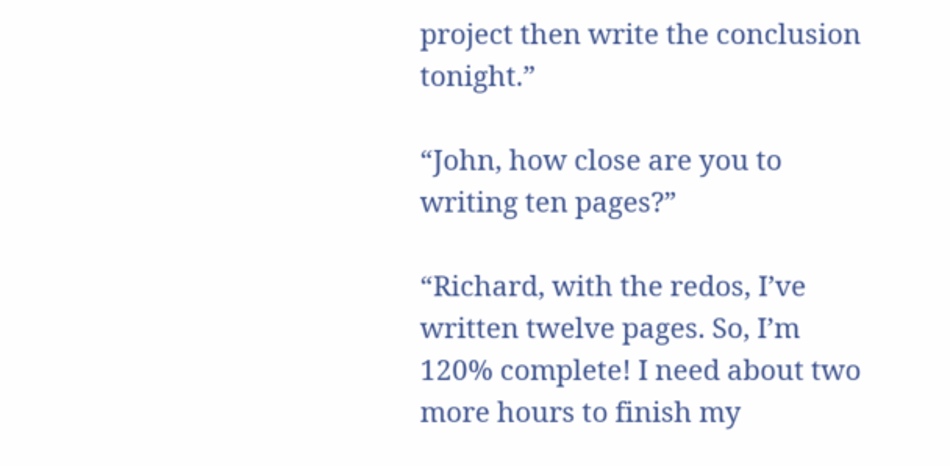project then write the conclusion tonight.”

“John, how close are you to writing ten pages?”

“Richard, with the redos, I’ve written twelve pages. So, I’m 120% complete! I need about two more hours to finish my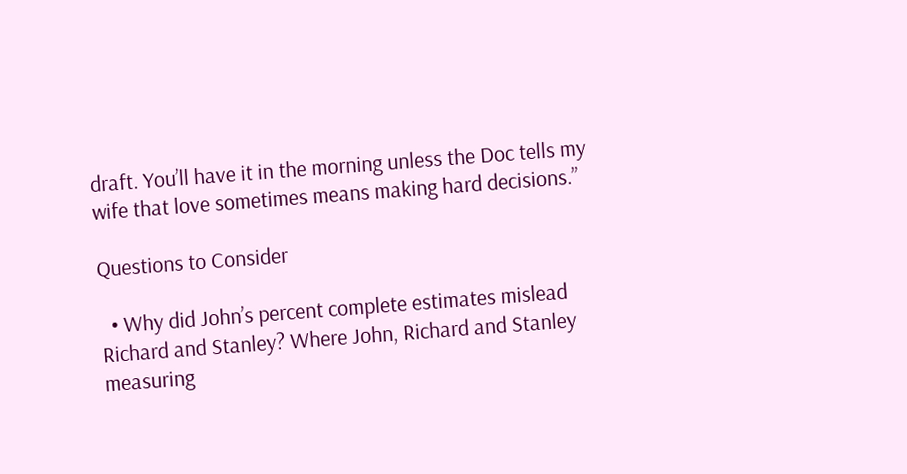draft. You’ll have it in the morning unless the Doc tells my wife that love sometimes means making hard decisions.”

Questions to Consider

  • Why did John’s percent complete estimates mislead Richard and Stanley? Where John, Richard and Stanley measuring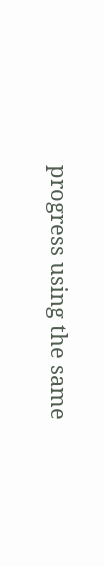progress using the same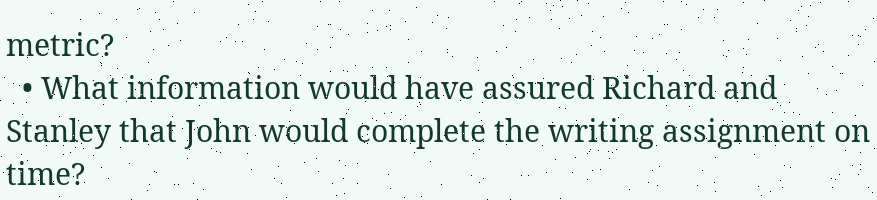metric?
  • What information would have assured Richard and Stanley that John would complete the writing assignment on time?